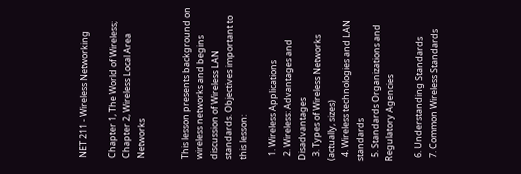NET 211 - Wireless Networking

Chapter 1, The World of Wireless; Chapter 2, Wireless Local Area Networks


This lesson presents background on wireless networks and begins discussion of Wireless LAN standards. Objectives important to this lesson:

  1. Wireless Applications
  2. Wireless: Advantages and Disadvantages
  3. Types of Wireless Networks (actually, sizes)
  4. Wireless technologies and LAN standards
  5. Standards Organizations and Regulatory Agencies

  6. Understanding Standards
  7. Common Wireless Standards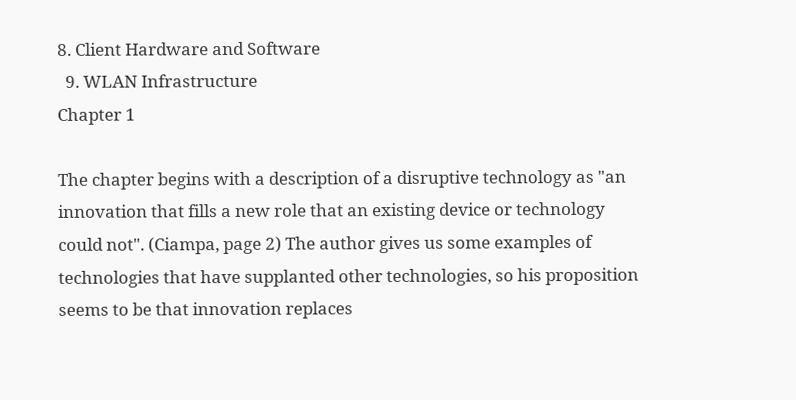8. Client Hardware and Software
  9. WLAN Infrastructure
Chapter 1

The chapter begins with a description of a disruptive technology as "an innovation that fills a new role that an existing device or technology could not". (Ciampa, page 2) The author gives us some examples of technologies that have supplanted other technologies, so his proposition seems to be that innovation replaces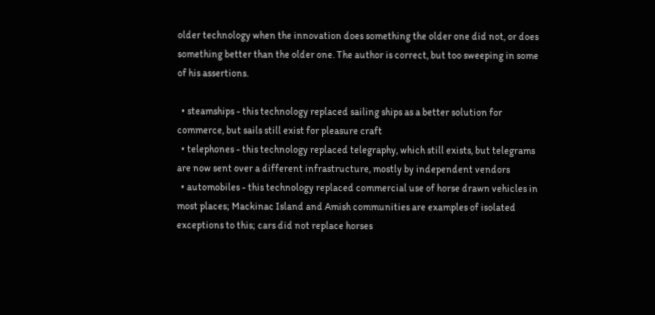older technology when the innovation does something the older one did not, or does something better than the older one. The author is correct, but too sweeping in some of his assertions.

  • steamships - this technology replaced sailing ships as a better solution for commerce, but sails still exist for pleasure craft
  • telephones - this technology replaced telegraphy, which still exists, but telegrams are now sent over a different infrastructure, mostly by independent vendors
  • automobiles - this technology replaced commercial use of horse drawn vehicles in most places; Mackinac Island and Amish communities are examples of isolated exceptions to this; cars did not replace horses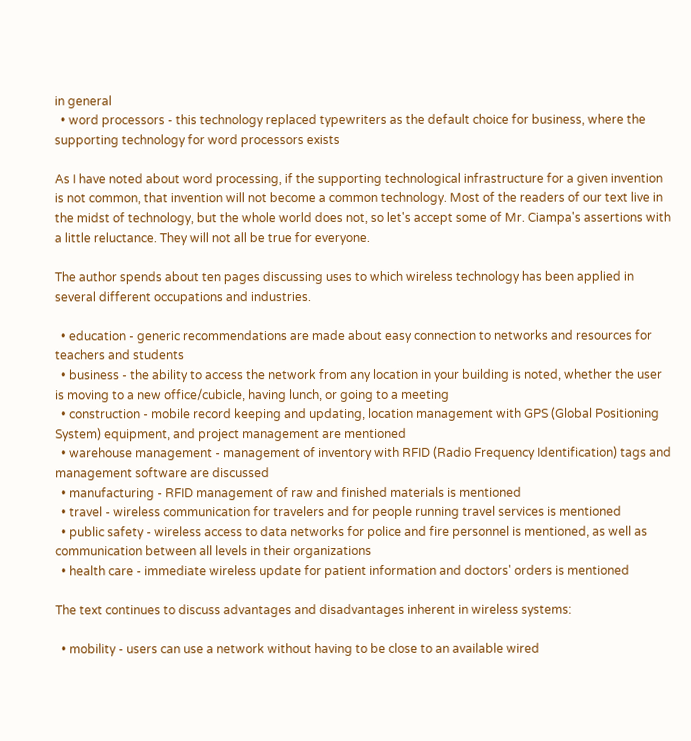in general
  • word processors - this technology replaced typewriters as the default choice for business, where the supporting technology for word processors exists

As I have noted about word processing, if the supporting technological infrastructure for a given invention is not common, that invention will not become a common technology. Most of the readers of our text live in the midst of technology, but the whole world does not, so let's accept some of Mr. Ciampa's assertions with a little reluctance. They will not all be true for everyone.

The author spends about ten pages discussing uses to which wireless technology has been applied in several different occupations and industries.

  • education - generic recommendations are made about easy connection to networks and resources for teachers and students
  • business - the ability to access the network from any location in your building is noted, whether the user is moving to a new office/cubicle, having lunch, or going to a meeting
  • construction - mobile record keeping and updating, location management with GPS (Global Positioning System) equipment, and project management are mentioned
  • warehouse management - management of inventory with RFID (Radio Frequency Identification) tags and management software are discussed
  • manufacturing - RFID management of raw and finished materials is mentioned
  • travel - wireless communication for travelers and for people running travel services is mentioned
  • public safety - wireless access to data networks for police and fire personnel is mentioned, as well as communication between all levels in their organizations
  • health care - immediate wireless update for patient information and doctors' orders is mentioned

The text continues to discuss advantages and disadvantages inherent in wireless systems:

  • mobility - users can use a network without having to be close to an available wired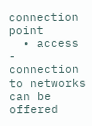connection point
  • access - connection to networks can be offered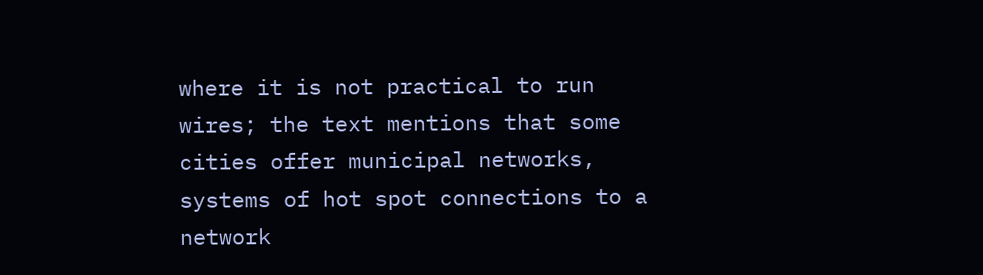where it is not practical to run wires; the text mentions that some cities offer municipal networks, systems of hot spot connections to a network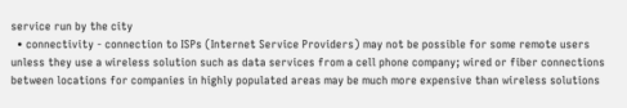service run by the city
  • connectivity - connection to ISPs (Internet Service Providers) may not be possible for some remote users unless they use a wireless solution such as data services from a cell phone company; wired or fiber connections between locations for companies in highly populated areas may be much more expensive than wireless solutions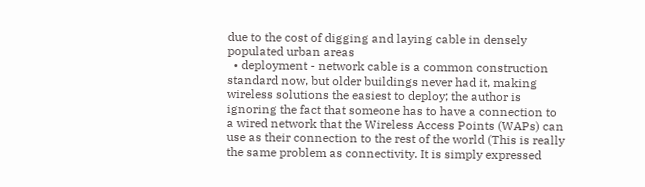due to the cost of digging and laying cable in densely populated urban areas
  • deployment - network cable is a common construction standard now, but older buildings never had it, making wireless solutions the easiest to deploy; the author is ignoring the fact that someone has to have a connection to a wired network that the Wireless Access Points (WAPs) can use as their connection to the rest of the world (This is really the same problem as connectivity. It is simply expressed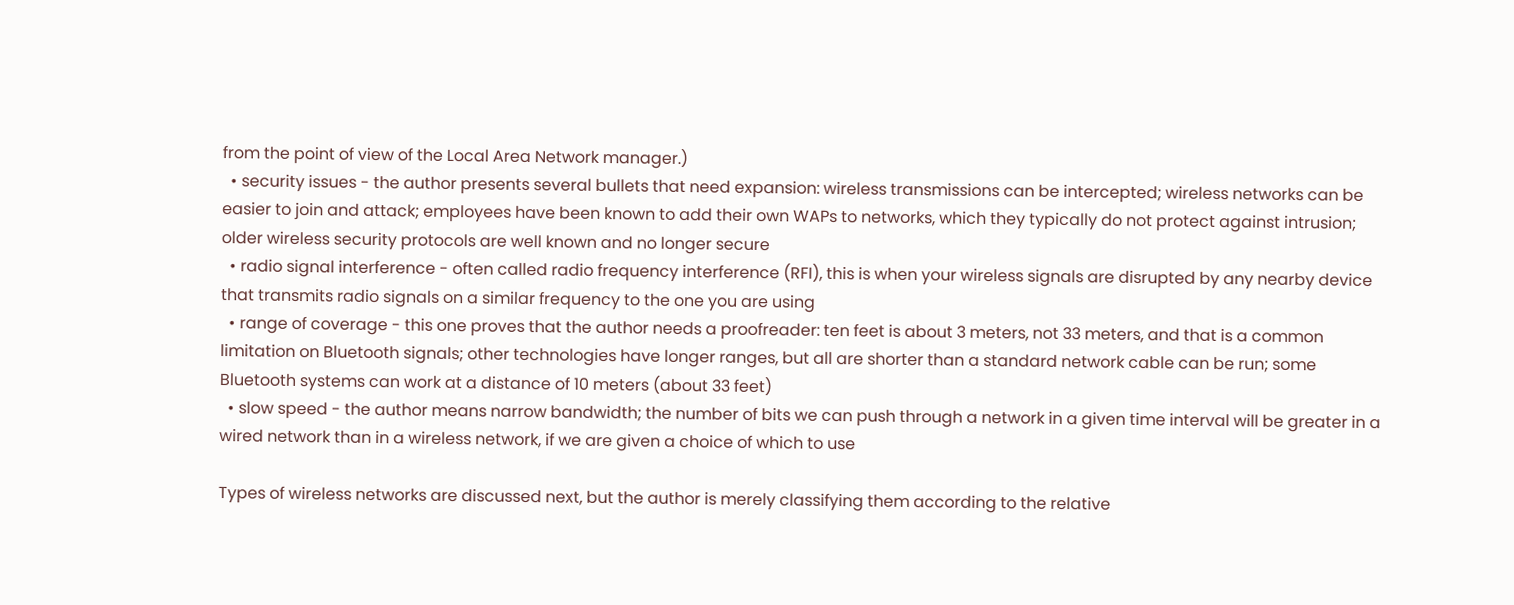from the point of view of the Local Area Network manager.)
  • security issues - the author presents several bullets that need expansion: wireless transmissions can be intercepted; wireless networks can be easier to join and attack; employees have been known to add their own WAPs to networks, which they typically do not protect against intrusion; older wireless security protocols are well known and no longer secure
  • radio signal interference - often called radio frequency interference (RFI), this is when your wireless signals are disrupted by any nearby device that transmits radio signals on a similar frequency to the one you are using
  • range of coverage - this one proves that the author needs a proofreader: ten feet is about 3 meters, not 33 meters, and that is a common limitation on Bluetooth signals; other technologies have longer ranges, but all are shorter than a standard network cable can be run; some Bluetooth systems can work at a distance of 10 meters (about 33 feet)
  • slow speed - the author means narrow bandwidth; the number of bits we can push through a network in a given time interval will be greater in a wired network than in a wireless network, if we are given a choice of which to use

Types of wireless networks are discussed next, but the author is merely classifying them according to the relative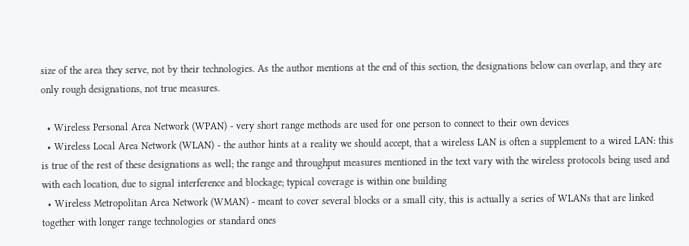size of the area they serve, not by their technologies. As the author mentions at the end of this section, the designations below can overlap, and they are only rough designations, not true measures.

  • Wireless Personal Area Network (WPAN) - very short range methods are used for one person to connect to their own devices
  • Wireless Local Area Network (WLAN) - the author hints at a reality we should accept, that a wireless LAN is often a supplement to a wired LAN: this is true of the rest of these designations as well; the range and throughput measures mentioned in the text vary with the wireless protocols being used and with each location, due to signal interference and blockage; typical coverage is within one building
  • Wireless Metropolitan Area Network (WMAN) - meant to cover several blocks or a small city, this is actually a series of WLANs that are linked together with longer range technologies or standard ones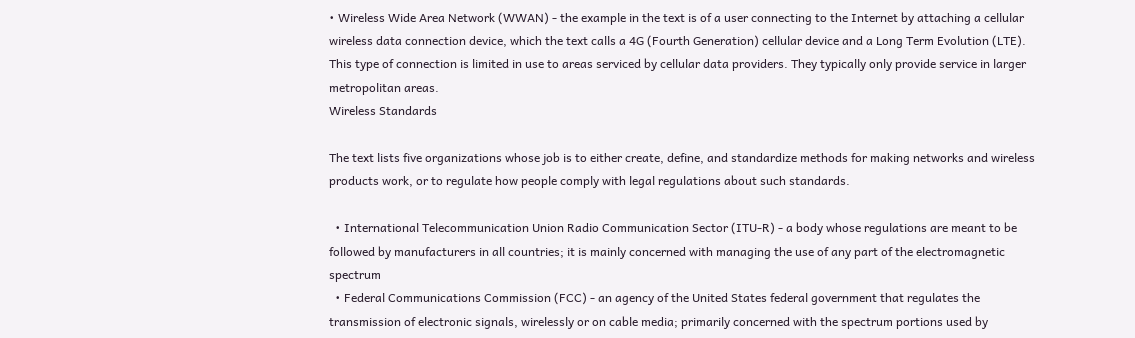• Wireless Wide Area Network (WWAN) - the example in the text is of a user connecting to the Internet by attaching a cellular wireless data connection device, which the text calls a 4G (Fourth Generation) cellular device and a Long Term Evolution (LTE). This type of connection is limited in use to areas serviced by cellular data providers. They typically only provide service in larger metropolitan areas.
Wireless Standards

The text lists five organizations whose job is to either create, define, and standardize methods for making networks and wireless products work, or to regulate how people comply with legal regulations about such standards.

  • International Telecommunication Union Radio Communication Sector (ITU-R) - a body whose regulations are meant to be followed by manufacturers in all countries; it is mainly concerned with managing the use of any part of the electromagnetic spectrum
  • Federal Communications Commission (FCC) - an agency of the United States federal government that regulates the transmission of electronic signals, wirelessly or on cable media; primarily concerned with the spectrum portions used by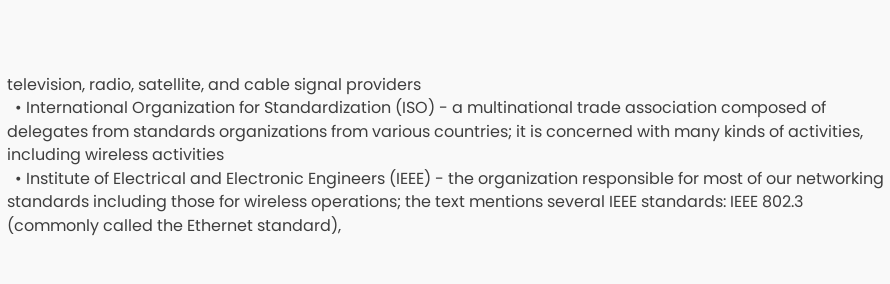television, radio, satellite, and cable signal providers
  • International Organization for Standardization (ISO) - a multinational trade association composed of delegates from standards organizations from various countries; it is concerned with many kinds of activities, including wireless activities
  • Institute of Electrical and Electronic Engineers (IEEE) - the organization responsible for most of our networking standards including those for wireless operations; the text mentions several IEEE standards: IEEE 802.3 (commonly called the Ethernet standard),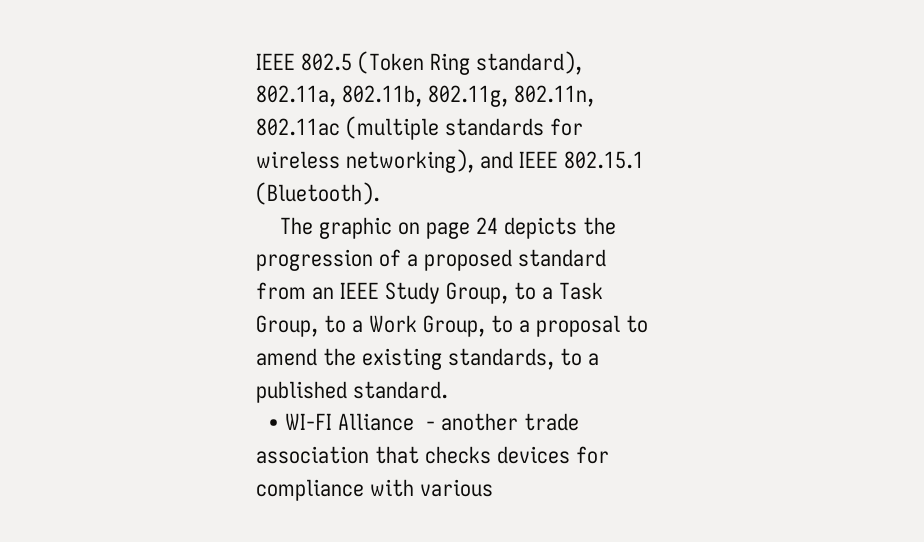IEEE 802.5 (Token Ring standard), 802.11a, 802.11b, 802.11g, 802.11n, 802.11ac (multiple standards for wireless networking), and IEEE 802.15.1 (Bluetooth).
    The graphic on page 24 depicts the progression of a proposed standard from an IEEE Study Group, to a Task Group, to a Work Group, to a proposal to amend the existing standards, to a published standard.
  • WI-FI Alliance  - another trade association that checks devices for compliance with various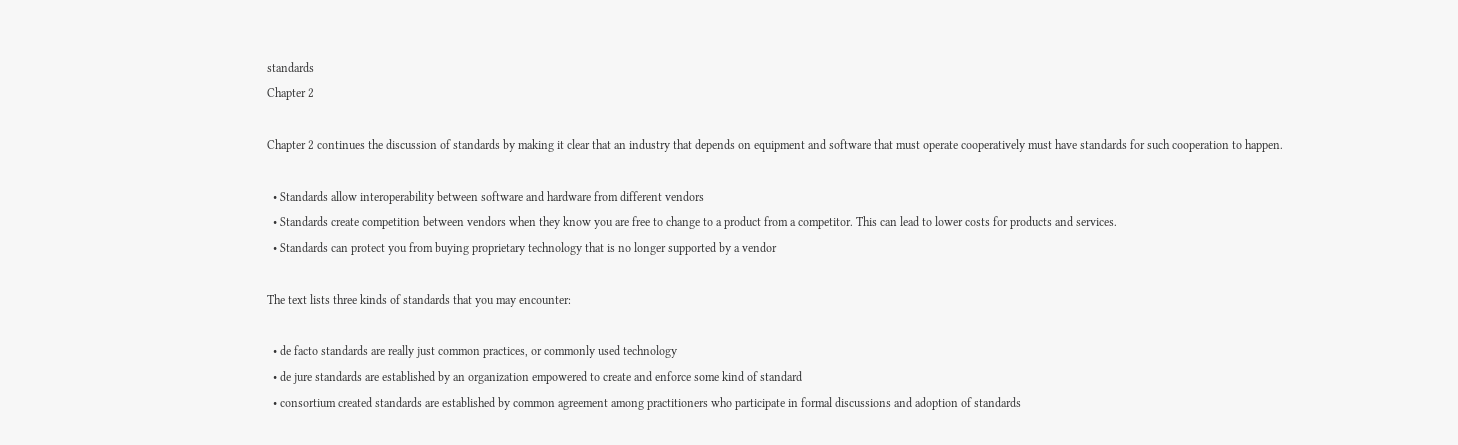standards
Chapter 2

Chapter 2 continues the discussion of standards by making it clear that an industry that depends on equipment and software that must operate cooperatively must have standards for such cooperation to happen.

  • Standards allow interoperability between software and hardware from different vendors
  • Standards create competition between vendors when they know you are free to change to a product from a competitor. This can lead to lower costs for products and services.
  • Standards can protect you from buying proprietary technology that is no longer supported by a vendor

The text lists three kinds of standards that you may encounter:

  • de facto standards are really just common practices, or commonly used technology
  • de jure standards are established by an organization empowered to create and enforce some kind of standard
  • consortium created standards are established by common agreement among practitioners who participate in formal discussions and adoption of standards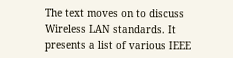The text moves on to discuss Wireless LAN standards. It presents a list of various IEEE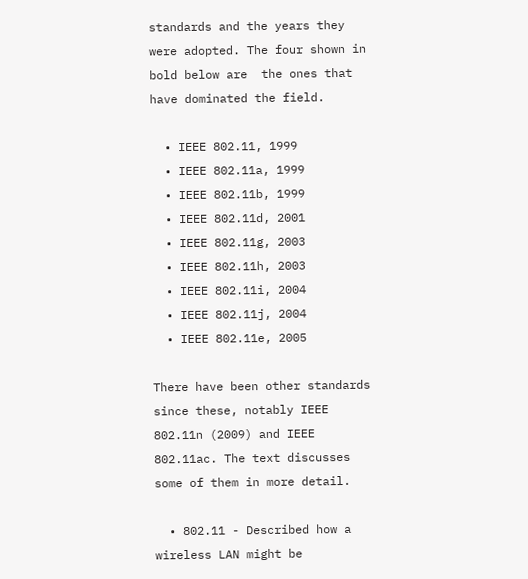standards and the years they were adopted. The four shown in bold below are  the ones that have dominated the field.

  • IEEE 802.11, 1999
  • IEEE 802.11a, 1999
  • IEEE 802.11b, 1999
  • IEEE 802.11d, 2001
  • IEEE 802.11g, 2003
  • IEEE 802.11h, 2003
  • IEEE 802.11i, 2004
  • IEEE 802.11j, 2004
  • IEEE 802.11e, 2005

There have been other standards since these, notably IEEE 802.11n (2009) and IEEE 802.11ac. The text discusses some of them in more detail.

  • 802.11 - Described how a wireless LAN might be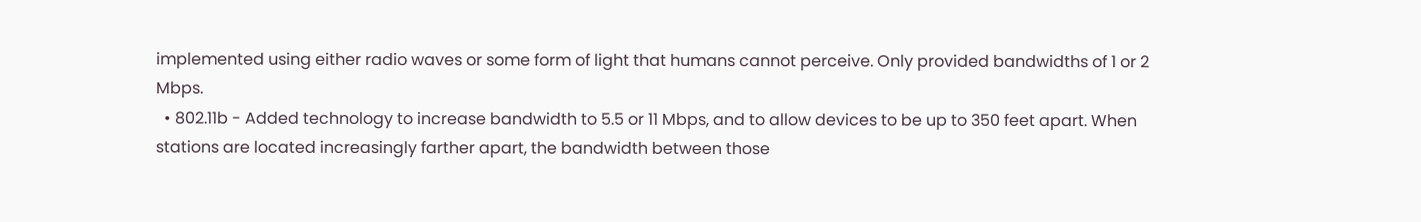implemented using either radio waves or some form of light that humans cannot perceive. Only provided bandwidths of 1 or 2 Mbps.
  • 802.11b - Added technology to increase bandwidth to 5.5 or 11 Mbps, and to allow devices to be up to 350 feet apart. When stations are located increasingly farther apart, the bandwidth between those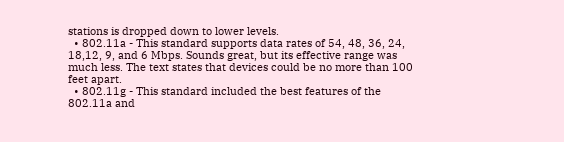stations is dropped down to lower levels.
  • 802.11a - This standard supports data rates of 54, 48, 36, 24, 18,12, 9, and 6 Mbps. Sounds great, but its effective range was much less. The text states that devices could be no more than 100 feet apart.
  • 802.11g - This standard included the best features of the 802.11a and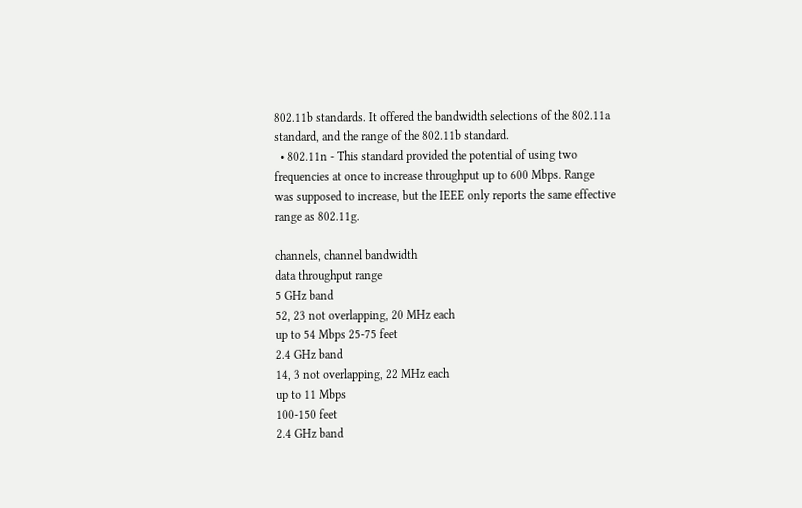802.11b standards. It offered the bandwidth selections of the 802.11a standard, and the range of the 802.11b standard.
  • 802.11n - This standard provided the potential of using two frequencies at once to increase throughput up to 600 Mbps. Range was supposed to increase, but the IEEE only reports the same effective range as 802.11g.

channels, channel bandwidth
data throughput range
5 GHz band
52, 23 not overlapping, 20 MHz each
up to 54 Mbps 25-75 feet
2.4 GHz band
14, 3 not overlapping, 22 MHz each
up to 11 Mbps
100-150 feet
2.4 GHz band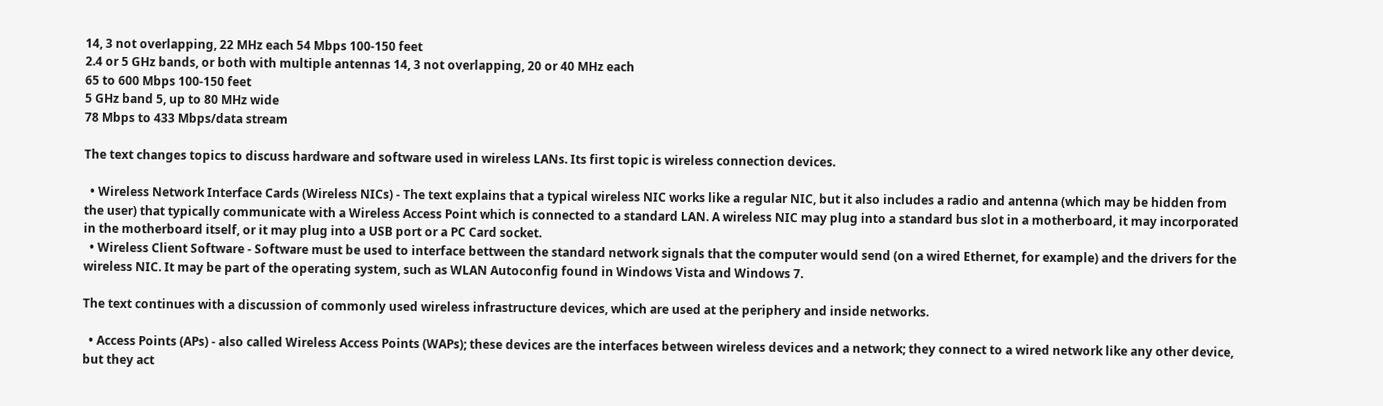14, 3 not overlapping, 22 MHz each 54 Mbps 100-150 feet
2.4 or 5 GHz bands, or both with multiple antennas 14, 3 not overlapping, 20 or 40 MHz each
65 to 600 Mbps 100-150 feet
5 GHz band 5, up to 80 MHz wide
78 Mbps to 433 Mbps/data stream

The text changes topics to discuss hardware and software used in wireless LANs. Its first topic is wireless connection devices.

  • Wireless Network Interface Cards (Wireless NICs) - The text explains that a typical wireless NIC works like a regular NIC, but it also includes a radio and antenna (which may be hidden from the user) that typically communicate with a Wireless Access Point which is connected to a standard LAN. A wireless NIC may plug into a standard bus slot in a motherboard, it may incorporated in the motherboard itself, or it may plug into a USB port or a PC Card socket.
  • Wireless Client Software - Software must be used to interface bettween the standard network signals that the computer would send (on a wired Ethernet, for example) and the drivers for the wireless NIC. It may be part of the operating system, such as WLAN Autoconfig found in Windows Vista and Windows 7.

The text continues with a discussion of commonly used wireless infrastructure devices, which are used at the periphery and inside networks.

  • Access Points (APs) - also called Wireless Access Points (WAPs); these devices are the interfaces between wireless devices and a network; they connect to a wired network like any other device, but they act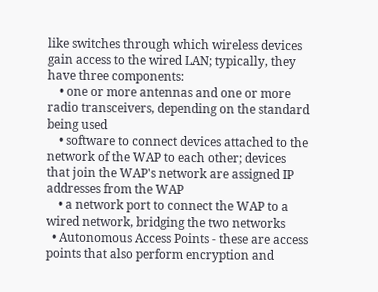like switches through which wireless devices gain access to the wired LAN; typically, they have three components:
    • one or more antennas and one or more radio transceivers, depending on the standard being used
    • software to connect devices attached to the network of the WAP to each other; devices that join the WAP's network are assigned IP addresses from the WAP
    • a network port to connect the WAP to a wired network, bridging the two networks
  • Autonomous Access Points - these are access points that also perform encryption and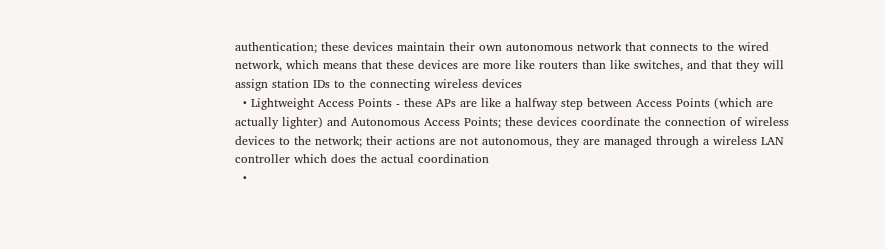authentication; these devices maintain their own autonomous network that connects to the wired network, which means that these devices are more like routers than like switches, and that they will assign station IDs to the connecting wireless devices
  • Lightweight Access Points - these APs are like a halfway step between Access Points (which are actually lighter) and Autonomous Access Points; these devices coordinate the connection of wireless devices to the network; their actions are not autonomous, they are managed through a wireless LAN controller which does the actual coordination
  •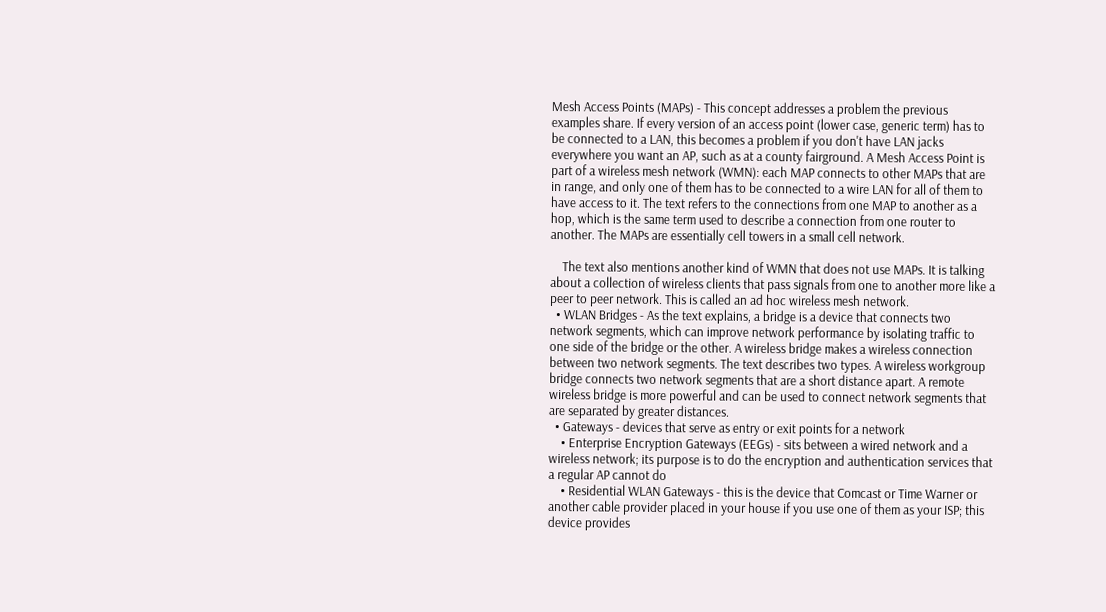Mesh Access Points (MAPs) - This concept addresses a problem the previous examples share. If every version of an access point (lower case, generic term) has to be connected to a LAN, this becomes a problem if you don't have LAN jacks everywhere you want an AP, such as at a county fairground. A Mesh Access Point is part of a wireless mesh network (WMN): each MAP connects to other MAPs that are in range, and only one of them has to be connected to a wire LAN for all of them to have access to it. The text refers to the connections from one MAP to another as a hop, which is the same term used to describe a connection from one router to another. The MAPs are essentially cell towers in a small cell network.

    The text also mentions another kind of WMN that does not use MAPs. It is talking about a collection of wireless clients that pass signals from one to another more like a peer to peer network. This is called an ad hoc wireless mesh network.
  • WLAN Bridges - As the text explains, a bridge is a device that connects two network segments, which can improve network performance by isolating traffic to one side of the bridge or the other. A wireless bridge makes a wireless connection between two network segments. The text describes two types. A wireless workgroup bridge connects two network segments that are a short distance apart. A remote wireless bridge is more powerful and can be used to connect network segments that are separated by greater distances.
  • Gateways - devices that serve as entry or exit points for a network
    • Enterprise Encryption Gateways (EEGs) - sits between a wired network and a wireless network; its purpose is to do the encryption and authentication services that a regular AP cannot do
    • Residential WLAN Gateways - this is the device that Comcast or Time Warner or another cable provider placed in your house if you use one of them as your ISP; this device provides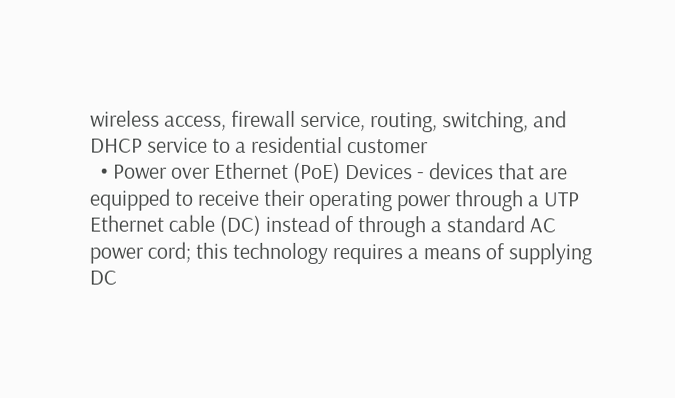wireless access, firewall service, routing, switching, and DHCP service to a residential customer
  • Power over Ethernet (PoE) Devices - devices that are equipped to receive their operating power through a UTP Ethernet cable (DC) instead of through a standard AC power cord; this technology requires a means of supplying DC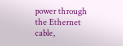power through the Ethernet cable,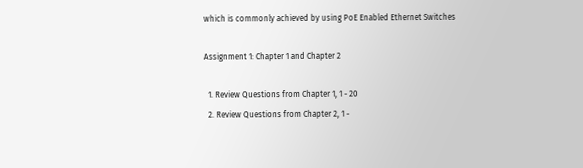which is commonly achieved by using PoE Enabled Ethernet Switches

Assignment 1: Chapter 1 and Chapter 2

  1. Review Questions from Chapter 1, 1 - 20
  2. Review Questions from Chapter 2, 1 -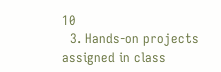10
  3. Hands-on projects assigned in class